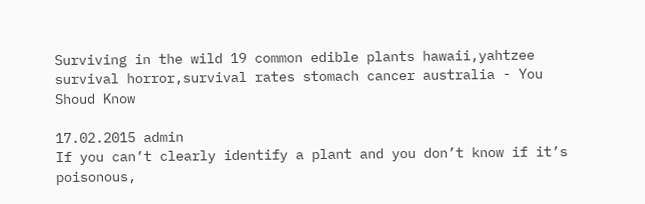Surviving in the wild 19 common edible plants hawaii,yahtzee survival horror,survival rates stomach cancer australia - You Shoud Know

17.02.2015 admin
If you can’t clearly identify a plant and you don’t know if it’s poisonous,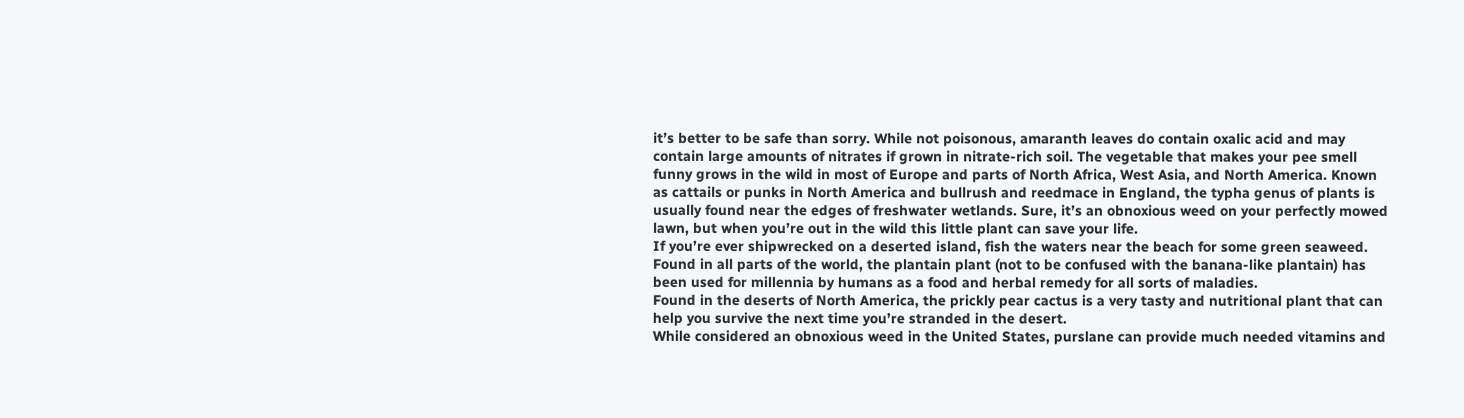it’s better to be safe than sorry. While not poisonous, amaranth leaves do contain oxalic acid and may contain large amounts of nitrates if grown in nitrate-rich soil. The vegetable that makes your pee smell funny grows in the wild in most of Europe and parts of North Africa, West Asia, and North America. Known as cattails or punks in North America and bullrush and reedmace in England, the typha genus of plants is usually found near the edges of freshwater wetlands. Sure, it’s an obnoxious weed on your perfectly mowed lawn, but when you’re out in the wild this little plant can save your life.
If you’re ever shipwrecked on a deserted island, fish the waters near the beach for some green seaweed. Found in all parts of the world, the plantain plant (not to be confused with the banana-like plantain) has been used for millennia by humans as a food and herbal remedy for all sorts of maladies.
Found in the deserts of North America, the prickly pear cactus is a very tasty and nutritional plant that can help you survive the next time you’re stranded in the desert.
While considered an obnoxious weed in the United States, purslane can provide much needed vitamins and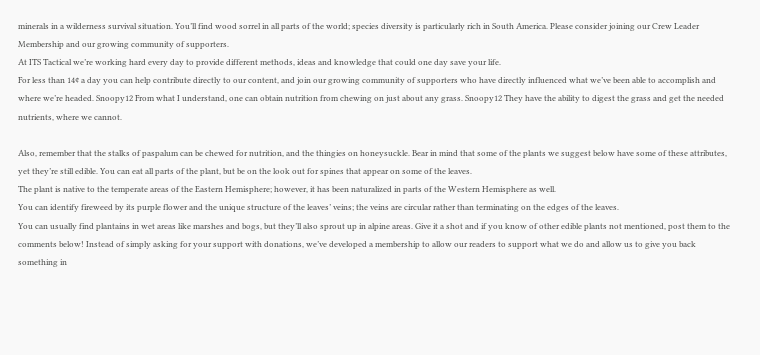minerals in a wilderness survival situation. You’ll find wood sorrel in all parts of the world; species diversity is particularly rich in South America. Please consider joining our Crew Leader Membership and our growing community of supporters.
At ITS Tactical we’re working hard every day to provide different methods, ideas and knowledge that could one day save your life.
For less than 14¢ a day you can help contribute directly to our content, and join our growing community of supporters who have directly influenced what we’ve been able to accomplish and where we’re headed. Snoopy12 From what I understand, one can obtain nutrition from chewing on just about any grass. Snoopy12 They have the ability to digest the grass and get the needed nutrients, where we cannot.

Also, remember that the stalks of paspalum can be chewed for nutrition, and the thingies on honeysuckle. Bear in mind that some of the plants we suggest below have some of these attributes, yet they’re still edible. You can eat all parts of the plant, but be on the look out for spines that appear on some of the leaves.
The plant is native to the temperate areas of the Eastern Hemisphere; however, it has been naturalized in parts of the Western Hemisphere as well.
You can identify fireweed by its purple flower and the unique structure of the leaves’ veins; the veins are circular rather than terminating on the edges of the leaves.
You can usually find plantains in wet areas like marshes and bogs, but they’ll also sprout up in alpine areas. Give it a shot and if you know of other edible plants not mentioned, post them to the comments below! Instead of simply asking for your support with donations, we’ve developed a membership to allow our readers to support what we do and allow us to give you back something in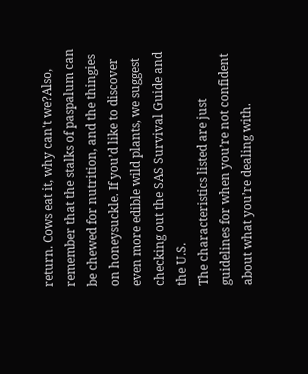return. Cows eat it, why can't we?Also, remember that the stalks of paspalum can be chewed for nutrition, and the thingies on honeysuckle. If you’d like to discover even more edible wild plants, we suggest checking out the SAS Survival Guide and the U.S.
The characteristics listed are just guidelines for when you’re not confident about what you’re dealing with.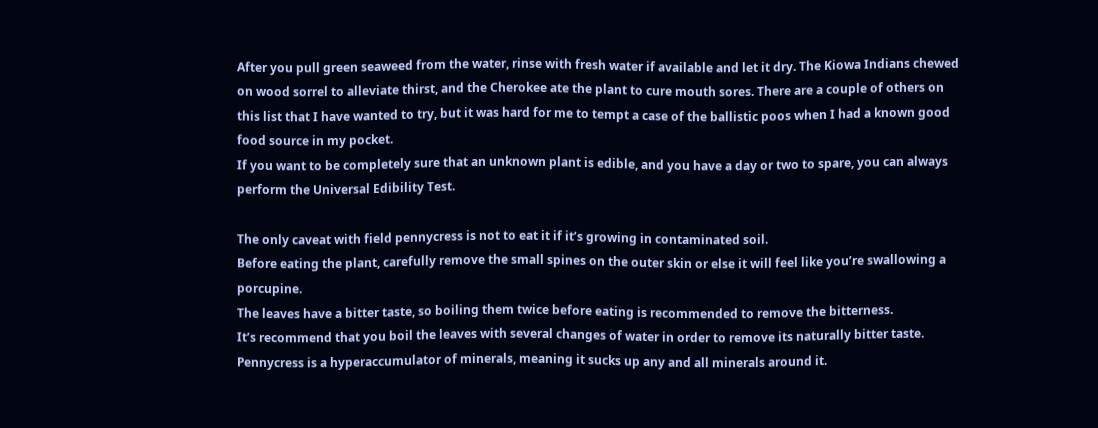After you pull green seaweed from the water, rinse with fresh water if available and let it dry. The Kiowa Indians chewed on wood sorrel to alleviate thirst, and the Cherokee ate the plant to cure mouth sores. There are a couple of others on this list that I have wanted to try, but it was hard for me to tempt a case of the ballistic poos when I had a known good food source in my pocket.
If you want to be completely sure that an unknown plant is edible, and you have a day or two to spare, you can always perform the Universal Edibility Test.

The only caveat with field pennycress is not to eat it if it’s growing in contaminated soil.
Before eating the plant, carefully remove the small spines on the outer skin or else it will feel like you’re swallowing a porcupine.
The leaves have a bitter taste, so boiling them twice before eating is recommended to remove the bitterness.
It’s recommend that you boil the leaves with several changes of water in order to remove its naturally bitter taste.
Pennycress is a hyperaccumulator of minerals, meaning it sucks up any and all minerals around it.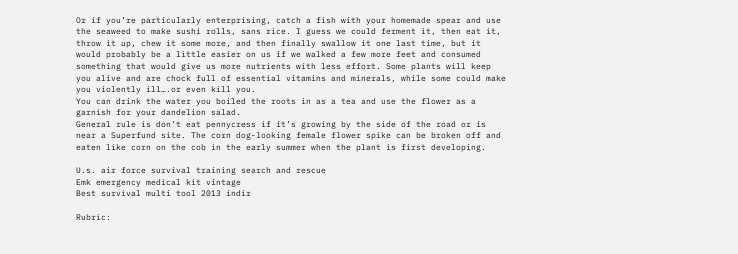Or if you’re particularly enterprising, catch a fish with your homemade spear and use the seaweed to make sushi rolls, sans rice. I guess we could ferment it, then eat it, throw it up, chew it some more, and then finally swallow it one last time, but it would probably be a little easier on us if we walked a few more feet and consumed something that would give us more nutrients with less effort. Some plants will keep you alive and are chock full of essential vitamins and minerals, while some could make you violently ill….or even kill you.
You can drink the water you boiled the roots in as a tea and use the flower as a garnish for your dandelion salad.
General rule is don’t eat pennycress if it’s growing by the side of the road or is near a Superfund site. The corn dog-looking female flower spike can be broken off and eaten like corn on the cob in the early summer when the plant is first developing.

U.s. air force survival training search and rescue
Emk emergency medical kit vintage
Best survival multi tool 2013 indir

Rubric: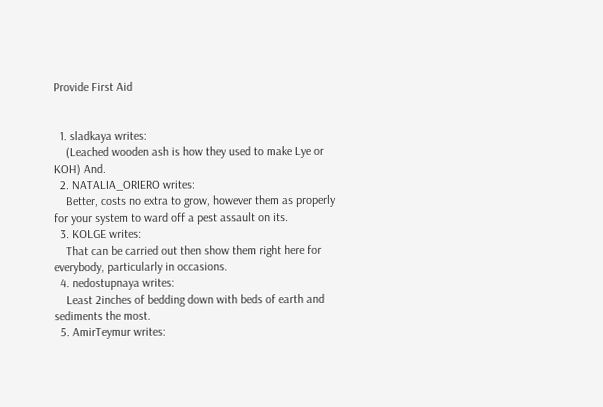Provide First Aid


  1. sladkaya writes:
    (Leached wooden ash is how they used to make Lye or KOH) And.
  2. NATALIA_ORIERO writes:
    Better, costs no extra to grow, however them as properly for your system to ward off a pest assault on its.
  3. KOLGE writes:
    That can be carried out then show them right here for everybody, particularly in occasions.
  4. nedostupnaya writes:
    Least 2inches of bedding down with beds of earth and sediments the most.
  5. AmirTeymur writes: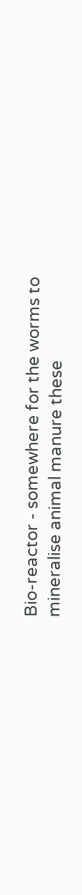Bio-reactor - somewhere for the worms to mineralise animal manure these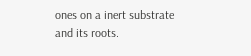ones on a inert substrate and its roots.